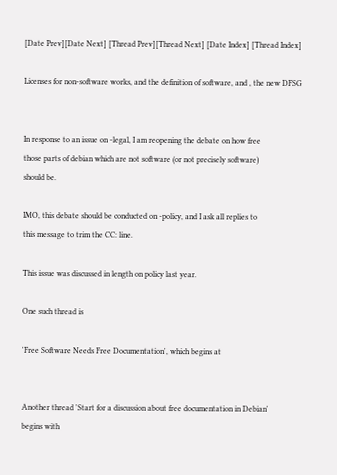[Date Prev][Date Next] [Thread Prev][Thread Next] [Date Index] [Thread Index]

Licenses for non-software works, and the definition of software, and , the new DFSG


In response to an issue on -legal, I am reopening the debate on how free
those parts of debian which are not software (or not precisely software)
should be.

IMO, this debate should be conducted on -policy, and I ask all replies to
this message to trim the CC: line.

This issue was discussed in length on policy last year.

One such thread is

'Free Software Needs Free Documentation', which begins at


Another thread 'Start for a discussion about free documentation in Debian'
begins with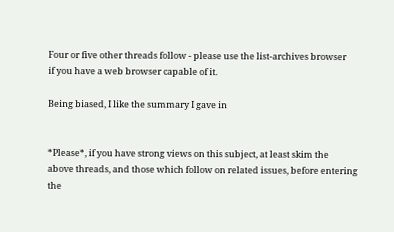Four or five other threads follow - please use the list-archives browser
if you have a web browser capable of it.

Being biased, I like the summary I gave in


*Please*, if you have strong views on this subject, at least skim the
above threads, and those which follow on related issues, before entering
the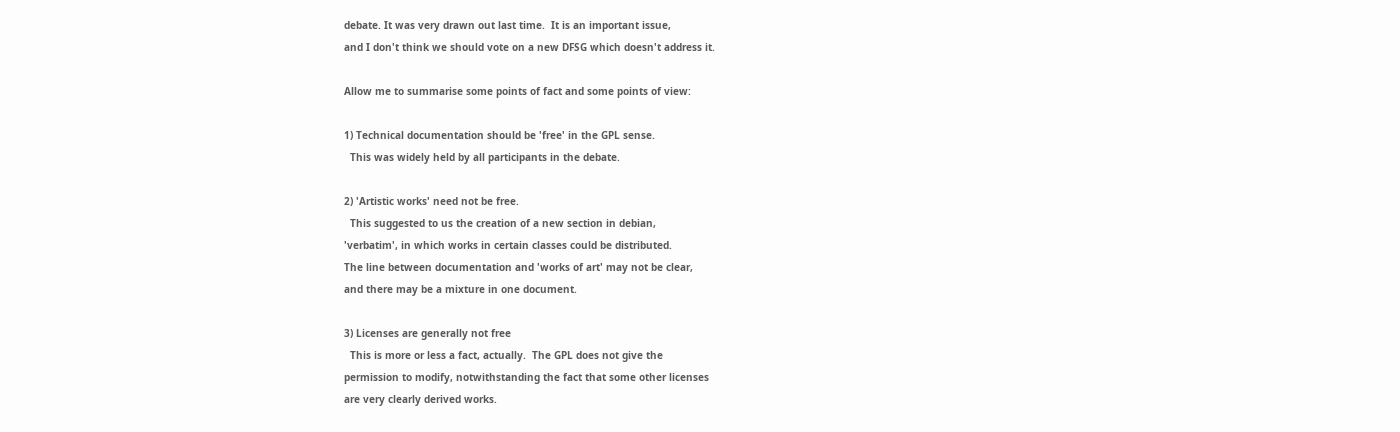debate. It was very drawn out last time.  It is an important issue,
and I don't think we should vote on a new DFSG which doesn't address it.

Allow me to summarise some points of fact and some points of view:

1) Technical documentation should be 'free' in the GPL sense.
  This was widely held by all participants in the debate.

2) 'Artistic works' need not be free.
  This suggested to us the creation of a new section in debian,
'verbatim', in which works in certain classes could be distributed.
The line between documentation and 'works of art' may not be clear,
and there may be a mixture in one document.

3) Licenses are generally not free
  This is more or less a fact, actually.  The GPL does not give the
permission to modify, notwithstanding the fact that some other licenses
are very clearly derived works.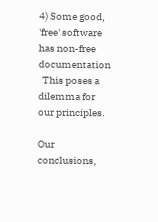4) Some good, 'free' software has non-free documentation
  This poses a dilemma for our principles.

Our conclusions,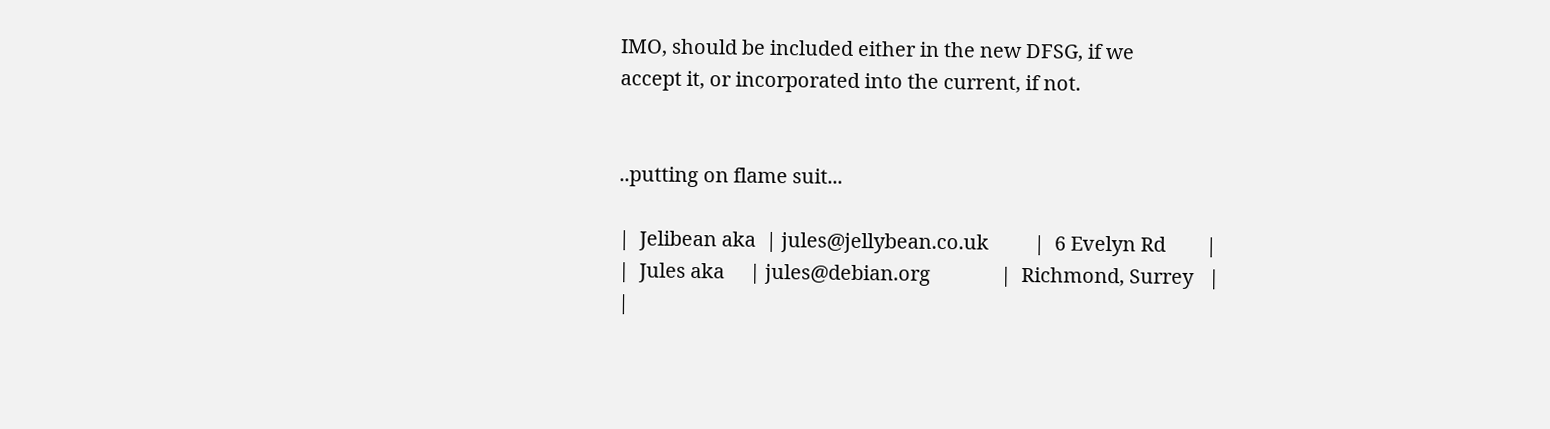IMO, should be included either in the new DFSG, if we
accept it, or incorporated into the current, if not.


..putting on flame suit...

|  Jelibean aka  | jules@jellybean.co.uk         |  6 Evelyn Rd        |
|  Jules aka     | jules@debian.org              |  Richmond, Surrey   |
|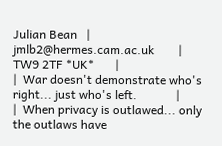Julian Bean   | jmlb2@hermes.cam.ac.uk        |  TW9 2TF *UK*       |
|  War doesn't demonstrate who's right... just who's left.             |
|  When privacy is outlawed... only the outlaws have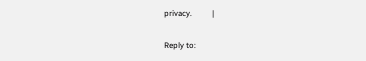privacy.          |

Reply to: